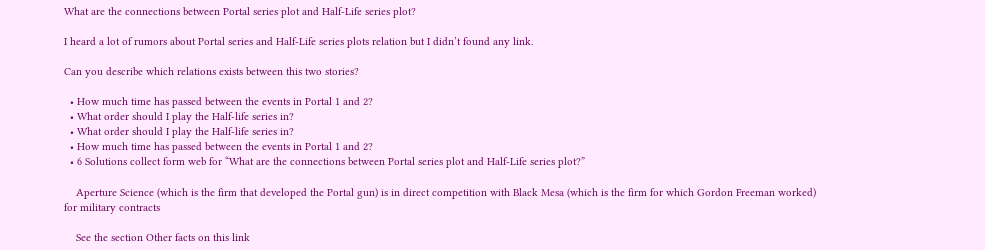What are the connections between Portal series plot and Half-Life series plot?

I heard a lot of rumors about Portal series and Half-Life series plots relation but I didn’t found any link.

Can you describe which relations exists between this two stories?

  • How much time has passed between the events in Portal 1 and 2?
  • What order should I play the Half-life series in?
  • What order should I play the Half-life series in?
  • How much time has passed between the events in Portal 1 and 2?
  • 6 Solutions collect form web for “What are the connections between Portal series plot and Half-Life series plot?”

    Aperture Science (which is the firm that developed the Portal gun) is in direct competition with Black Mesa (which is the firm for which Gordon Freeman worked) for military contracts

    See the section Other facts on this link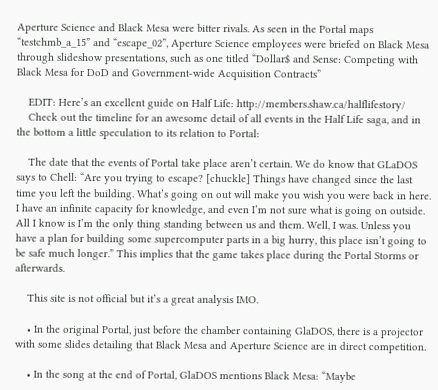Aperture Science and Black Mesa were bitter rivals. As seen in the Portal maps “testchmb_a_15” and “escape_02”, Aperture Science employees were briefed on Black Mesa through slideshow presentations, such as one titled “Dollar$ and Sense: Competing with Black Mesa for DoD and Government-wide Acquisition Contracts”

    EDIT: Here’s an excellent guide on Half Life: http://members.shaw.ca/halflifestory/
    Check out the timeline for an awesome detail of all events in the Half Life saga, and in the bottom a little speculation to its relation to Portal:

    The date that the events of Portal take place aren’t certain. We do know that GLaDOS says to Chell: “Are you trying to escape? [chuckle] Things have changed since the last time you left the building. What’s going on out will make you wish you were back in here. I have an infinite capacity for knowledge, and even I’m not sure what is going on outside. All I know is I’m the only thing standing between us and them. Well, I was. Unless you have a plan for building some supercomputer parts in a big hurry, this place isn’t going to be safe much longer.” This implies that the game takes place during the Portal Storms or afterwards.

    This site is not official but it’s a great analysis IMO.

    • In the original Portal, just before the chamber containing GlaDOS, there is a projector with some slides detailing that Black Mesa and Aperture Science are in direct competition.

    • In the song at the end of Portal, GlaDOS mentions Black Mesa: “Maybe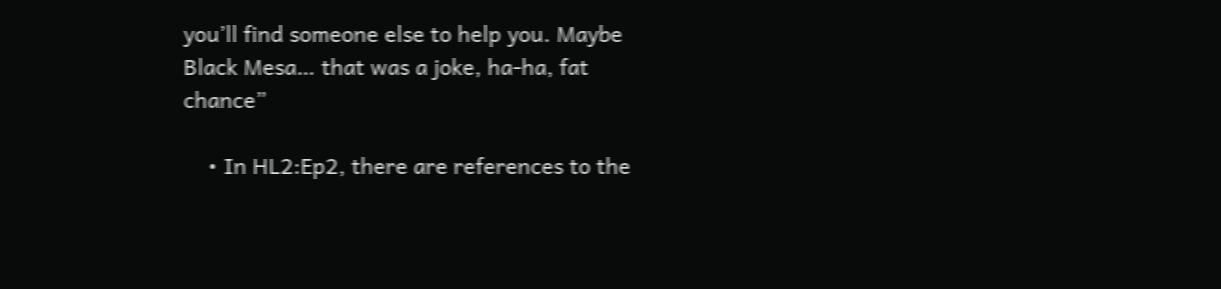you’ll find someone else to help you. Maybe Black Mesa… that was a joke, ha-ha, fat chance”

    • In HL2:Ep2, there are references to the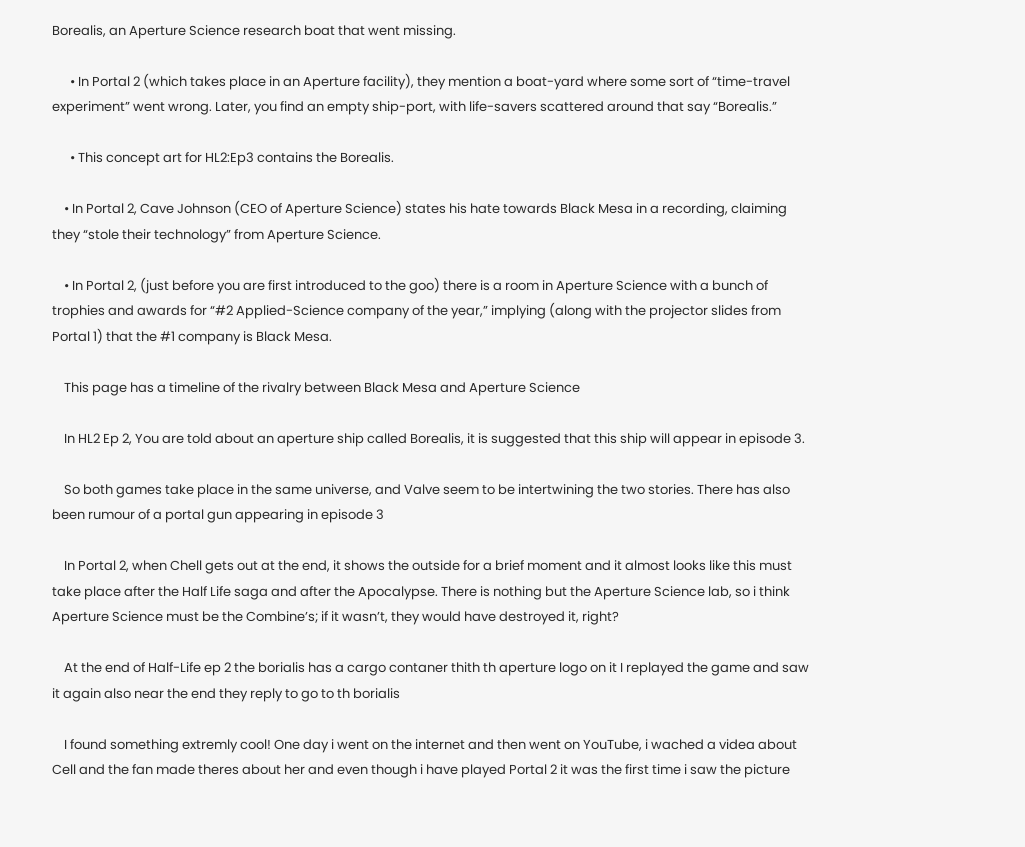Borealis, an Aperture Science research boat that went missing.

      • In Portal 2 (which takes place in an Aperture facility), they mention a boat-yard where some sort of “time-travel experiment” went wrong. Later, you find an empty ship-port, with life-savers scattered around that say “Borealis.”

      • This concept art for HL2:Ep3 contains the Borealis.

    • In Portal 2, Cave Johnson (CEO of Aperture Science) states his hate towards Black Mesa in a recording, claiming they “stole their technology” from Aperture Science.

    • In Portal 2, (just before you are first introduced to the goo) there is a room in Aperture Science with a bunch of trophies and awards for “#2 Applied-Science company of the year,” implying (along with the projector slides from Portal 1) that the #1 company is Black Mesa.

    This page has a timeline of the rivalry between Black Mesa and Aperture Science

    In HL2 Ep 2, You are told about an aperture ship called Borealis, it is suggested that this ship will appear in episode 3.

    So both games take place in the same universe, and Valve seem to be intertwining the two stories. There has also been rumour of a portal gun appearing in episode 3

    In Portal 2, when Chell gets out at the end, it shows the outside for a brief moment and it almost looks like this must take place after the Half Life saga and after the Apocalypse. There is nothing but the Aperture Science lab, so i think Aperture Science must be the Combine’s; if it wasn’t, they would have destroyed it, right?

    At the end of Half-Life ep 2 the borialis has a cargo contaner thith th aperture logo on it I replayed the game and saw it again also near the end they reply to go to th borialis

    I found something extremly cool! One day i went on the internet and then went on YouTube, i wached a videa about Cell and the fan made theres about her and even though i have played Portal 2 it was the first time i saw the picture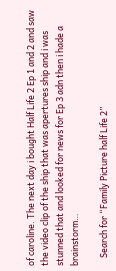of caroline. The next day i bought Half Life 2 Ep 1 and 2 and saw the video clip of the ship that was apertures ship and i was stunned that and looked for news for Ep 3 adn then i hade a brainstorm…

    Search for “Family Picture half Life 2”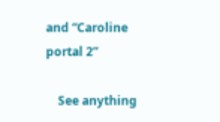and “Caroline portal 2”

    See anything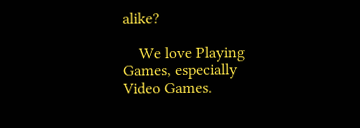alike?

    We love Playing Games, especially Video Games.